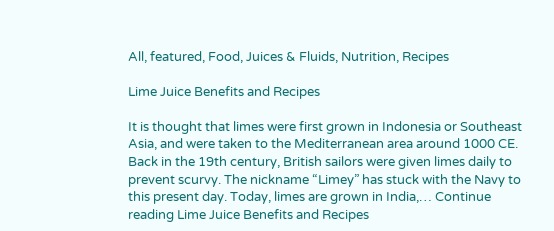All, featured, Food, Juices & Fluids, Nutrition, Recipes

Lime Juice Benefits and Recipes

It is thought that limes were first grown in Indonesia or Southeast Asia, and were taken to the Mediterranean area around 1000 CE. Back in the 19th century, British sailors were given limes daily to prevent scurvy. The nickname “Limey” has stuck with the Navy to this present day. Today, limes are grown in India,… Continue reading Lime Juice Benefits and Recipes